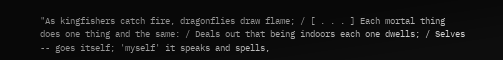"As kingfishers catch fire, dragonflies draw flame; / [ . . . ] Each mortal thing does one thing and the same: / Deals out that being indoors each one dwells; / Selves -- goes itself; 'myself' it speaks and spells,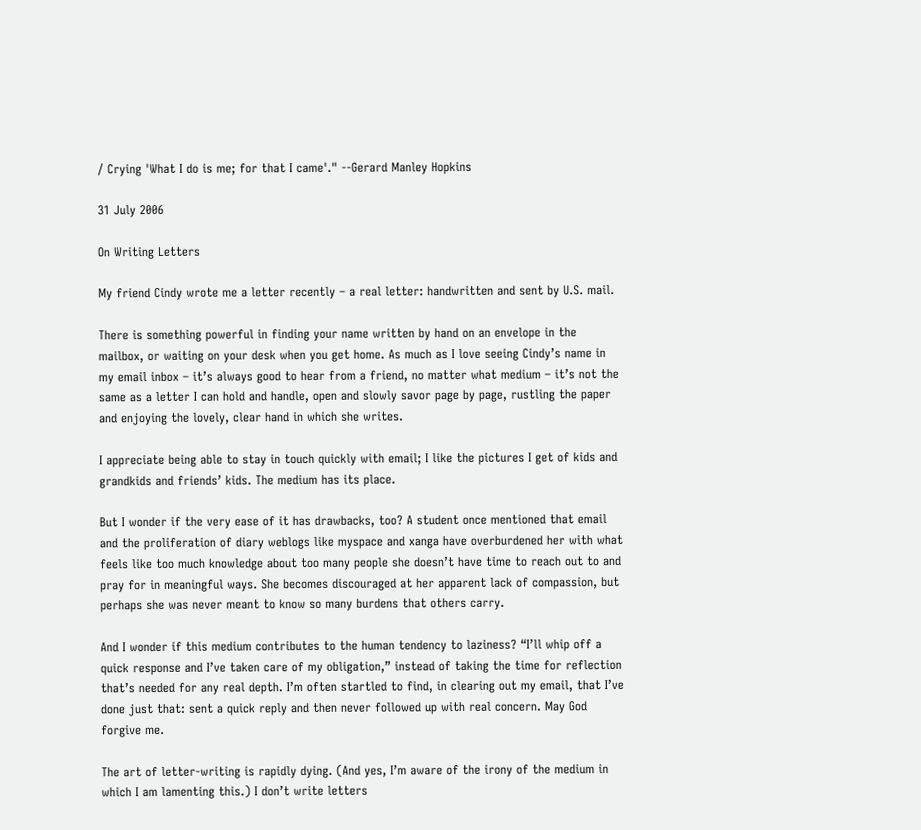/ Crying 'What I do is me; for that I came'." --Gerard Manley Hopkins

31 July 2006

On Writing Letters

My friend Cindy wrote me a letter recently – a real letter: handwritten and sent by U.S. mail.

There is something powerful in finding your name written by hand on an envelope in the mailbox, or waiting on your desk when you get home. As much as I love seeing Cindy’s name in my email inbox – it’s always good to hear from a friend, no matter what medium – it’s not the same as a letter I can hold and handle, open and slowly savor page by page, rustling the paper and enjoying the lovely, clear hand in which she writes.

I appreciate being able to stay in touch quickly with email; I like the pictures I get of kids and grandkids and friends’ kids. The medium has its place.

But I wonder if the very ease of it has drawbacks, too? A student once mentioned that email and the proliferation of diary weblogs like myspace and xanga have overburdened her with what feels like too much knowledge about too many people she doesn’t have time to reach out to and pray for in meaningful ways. She becomes discouraged at her apparent lack of compassion, but perhaps she was never meant to know so many burdens that others carry.

And I wonder if this medium contributes to the human tendency to laziness? “I’ll whip off a quick response and I’ve taken care of my obligation,” instead of taking the time for reflection that’s needed for any real depth. I’m often startled to find, in clearing out my email, that I’ve done just that: sent a quick reply and then never followed up with real concern. May God forgive me.

The art of letter-writing is rapidly dying. (And yes, I’m aware of the irony of the medium in which I am lamenting this.) I don’t write letters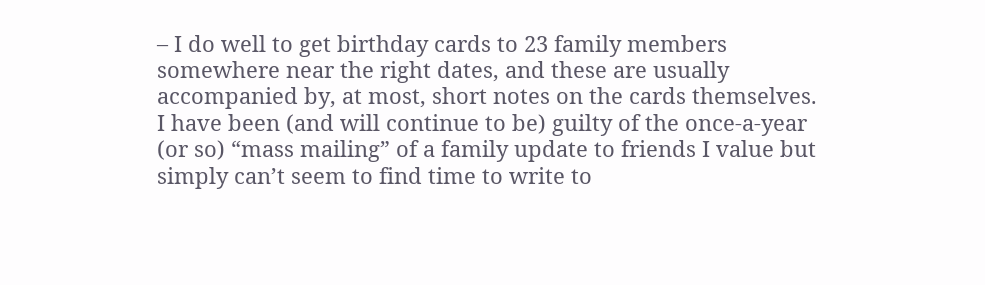– I do well to get birthday cards to 23 family members somewhere near the right dates, and these are usually accompanied by, at most, short notes on the cards themselves. I have been (and will continue to be) guilty of the once-a-year (or so) “mass mailing” of a family update to friends I value but simply can’t seem to find time to write to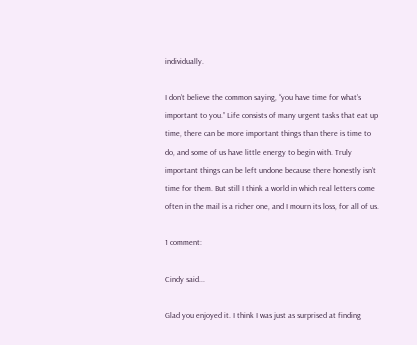individually.

I don’t believe the common saying, “you have time for what’s important to you.” Life consists of many urgent tasks that eat up time, there can be more important things than there is time to do, and some of us have little energy to begin with. Truly important things can be left undone because there honestly isn’t time for them. But still I think a world in which real letters come often in the mail is a richer one, and I mourn its loss, for all of us.

1 comment:

Cindy said...

Glad you enjoyed it. I think I was just as surprised at finding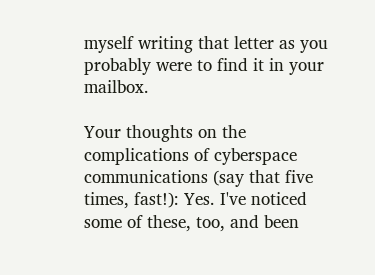myself writing that letter as you probably were to find it in your mailbox.

Your thoughts on the complications of cyberspace communications (say that five times, fast!): Yes. I've noticed some of these, too, and been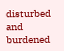disturbed and burdened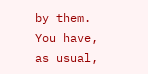by them. You have, as usual,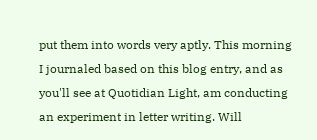put them into words very aptly. This morning I journaled based on this blog entry, and as you'll see at Quotidian Light, am conducting an experiment in letter writing. Will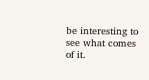be interesting to see what comes of it.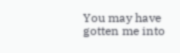You may have gotten me into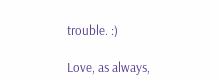trouble. :)

Love, as always,